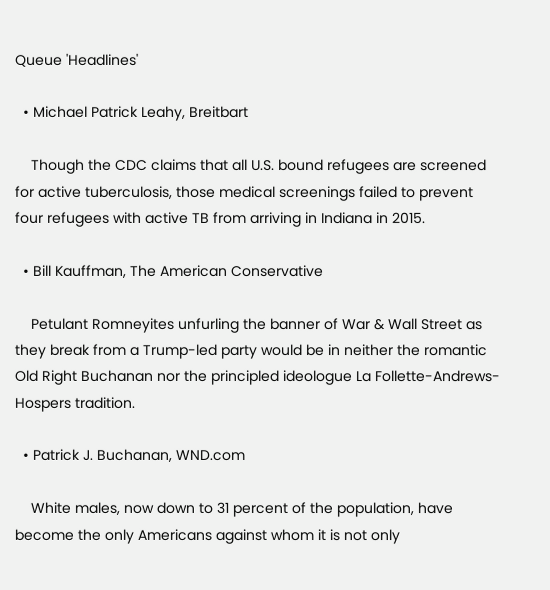Queue 'Headlines'

  • Michael Patrick Leahy, Breitbart

    Though the CDC claims that all U.S. bound refugees are screened for active tuberculosis, those medical screenings failed to prevent four refugees with active TB from arriving in Indiana in 2015.

  • Bill Kauffman, The American Conservative

    Petulant Romneyites unfurling the banner of War & Wall Street as they break from a Trump-led party would be in neither the romantic Old Right Buchanan nor the principled ideologue La Follette-Andrews-Hospers tradition.

  • Patrick J. Buchanan, WND.com

    White males, now down to 31 percent of the population, have become the only Americans against whom it is not only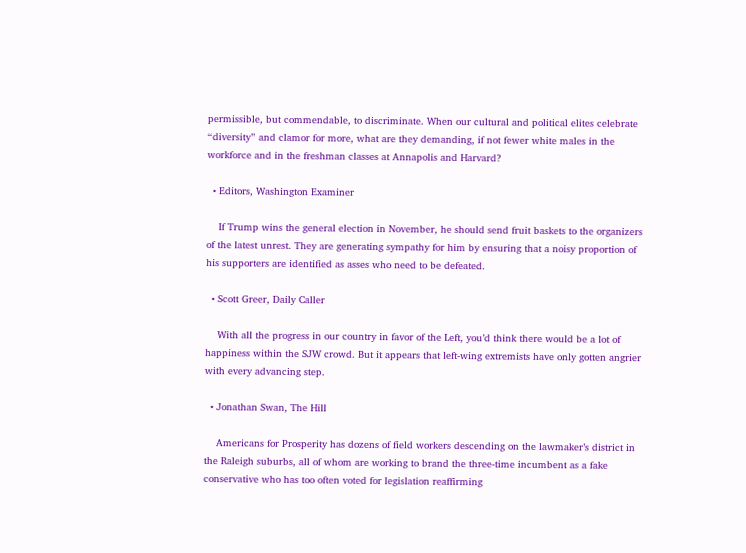permissible, but commendable, to discriminate. When our cultural and political elites celebrate “diversity” and clamor for more, what are they demanding, if not fewer white males in the workforce and in the freshman classes at Annapolis and Harvard?

  • Editors, Washington Examiner

    If Trump wins the general election in November, he should send fruit baskets to the organizers of the latest unrest. They are generating sympathy for him by ensuring that a noisy proportion of his supporters are identified as asses who need to be defeated.

  • Scott Greer, Daily Caller

    With all the progress in our country in favor of the Left, you’d think there would be a lot of happiness within the SJW crowd. But it appears that left-wing extremists have only gotten angrier with every advancing step.

  • Jonathan Swan, The Hill

    Americans for Prosperity has dozens of field workers descending on the lawmaker’s district in the Raleigh suburbs, all of whom are working to brand the three-time incumbent as a fake conservative who has too often voted for legislation reaffirming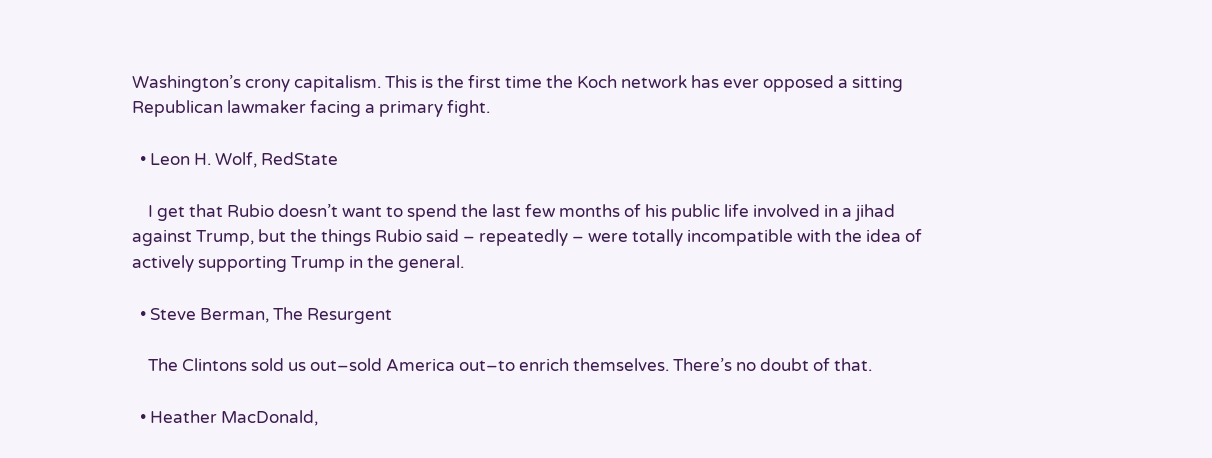Washington’s crony capitalism. This is the first time the Koch network has ever opposed a sitting Republican lawmaker facing a primary fight.

  • Leon H. Wolf, RedState

    I get that Rubio doesn’t want to spend the last few months of his public life involved in a jihad against Trump, but the things Rubio said – repeatedly – were totally incompatible with the idea of actively supporting Trump in the general.

  • Steve Berman, The Resurgent

    The Clintons sold us out–sold America out–to enrich themselves. There’s no doubt of that.

  • Heather MacDonald,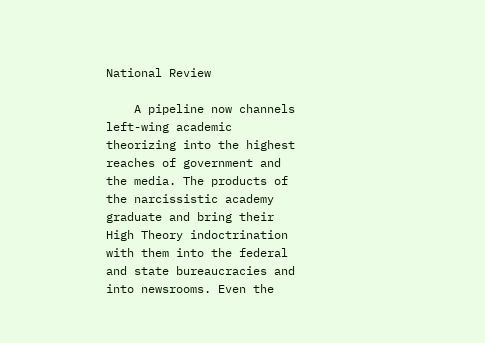National Review

    A pipeline now channels left-wing academic theorizing into the highest reaches of government and the media. The products of the narcissistic academy graduate and bring their High Theory indoctrination with them into the federal and state bureaucracies and into newsrooms. Even the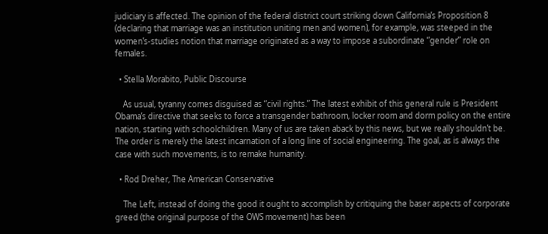judiciary is affected. The opinion of the federal district court striking down California’s Proposition 8 (declaring that marriage was an institution uniting men and women), for example, was steeped in the women’s-studies notion that marriage originated as a way to impose a subordinate “gender” role on females.

  • Stella Morabito, Public Discourse

    As usual, tyranny comes disguised as “civil rights.” The latest exhibit of this general rule is President Obama’s directive that seeks to force a transgender bathroom, locker room and dorm policy on the entire nation, starting with schoolchildren. Many of us are taken aback by this news, but we really shouldn’t be. The order is merely the latest incarnation of a long line of social engineering. The goal, as is always the case with such movements, is to remake humanity.

  • Rod Dreher, The American Conservative

    The Left, instead of doing the good it ought to accomplish by critiquing the baser aspects of corporate greed (the original purpose of the OWS movement) has been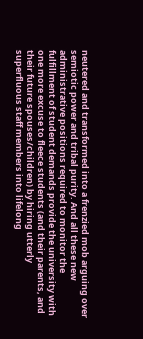neutered and transformed into a frenzied mob arguing over semiotic power and tribal purity. And all these new administrative positions required to monitor the fulfillment of student demands provide the university with one more excuse to fleece students (and their parents, and their future spouses/children) by hiring utterly superfluous staff members into lifelong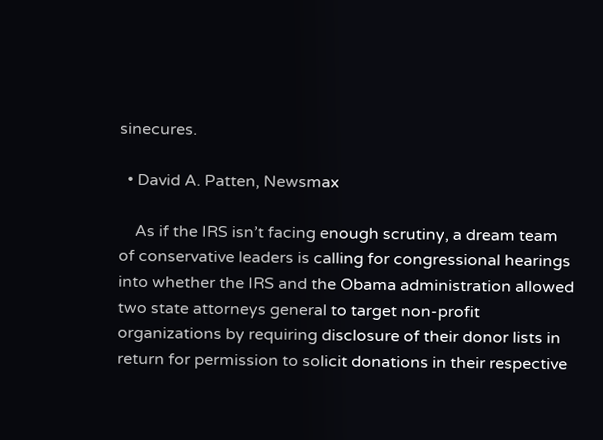sinecures.

  • David A. Patten, Newsmax

    As if the IRS isn’t facing enough scrutiny, a dream team of conservative leaders is calling for congressional hearings into whether the IRS and the Obama administration allowed two state attorneys general to target non-profit organizations by requiring disclosure of their donor lists in return for permission to solicit donations in their respective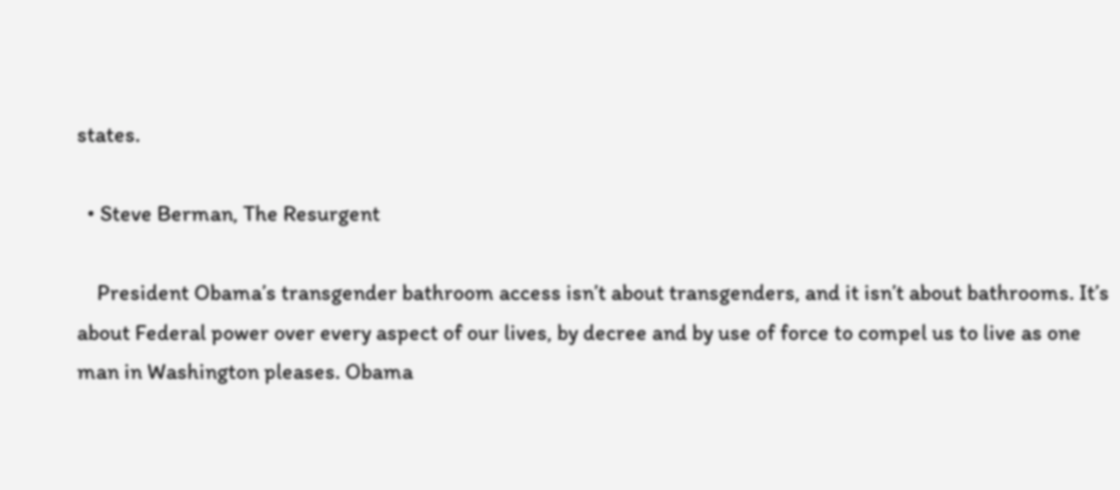states.

  • Steve Berman, The Resurgent

    President Obama’s transgender bathroom access isn’t about transgenders, and it isn’t about bathrooms. It’s about Federal power over every aspect of our lives, by decree and by use of force to compel us to live as one man in Washington pleases. Obama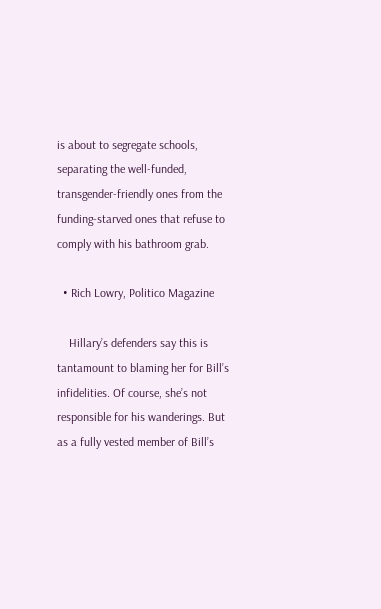is about to segregate schools, separating the well-funded, transgender-friendly ones from the funding-starved ones that refuse to comply with his bathroom grab.

  • Rich Lowry, Politico Magazine

    Hillary’s defenders say this is tantamount to blaming her for Bill’s infidelities. Of course, she’s not responsible for his wanderings. But as a fully vested member of Bill’s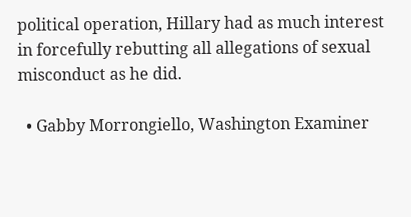political operation, Hillary had as much interest in forcefully rebutting all allegations of sexual misconduct as he did.

  • Gabby Morrongiello, Washington Examiner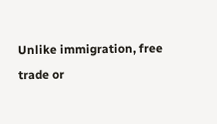Unlike immigration, free trade or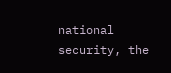national security, the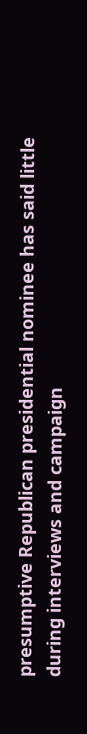presumptive Republican presidential nominee has said little during interviews and campaign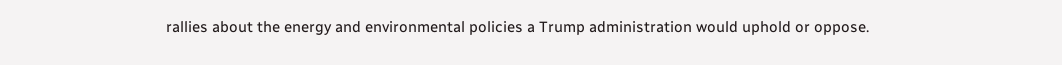rallies about the energy and environmental policies a Trump administration would uphold or oppose.